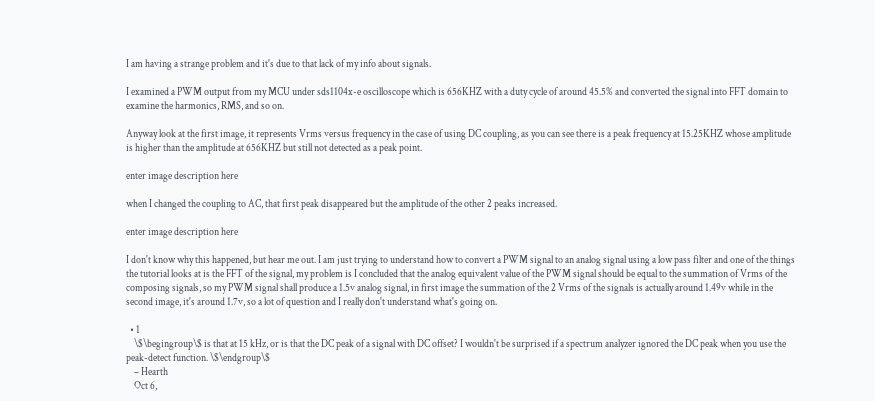I am having a strange problem and it's due to that lack of my info about signals.

I examined a PWM output from my MCU under sds1104x-e oscilloscope which is 656KHZ with a duty cycle of around 45.5% and converted the signal into FFT domain to examine the harmonics, RMS, and so on.

Anyway look at the first image, it represents Vrms versus frequency in the case of using DC coupling, as you can see there is a peak frequency at 15.25KHZ whose amplitude is higher than the amplitude at 656KHZ but still not detected as a peak point.

enter image description here

when I changed the coupling to AC, that first peak disappeared but the amplitude of the other 2 peaks increased.

enter image description here

I don't know why this happened, but hear me out. I am just trying to understand how to convert a PWM signal to an analog signal using a low pass filter and one of the things the tutorial looks at is the FFT of the signal, my problem is I concluded that the analog equivalent value of the PWM signal should be equal to the summation of Vrms of the composing signals, so my PWM signal shall produce a 1.5v analog signal, in first image the summation of the 2 Vrms of the signals is actually around 1.49v while in the second image, it's around 1.7v, so a lot of question and I really don't understand what's going on.

  • 1
    \$\begingroup\$ is that at 15 kHz, or is that the DC peak of a signal with DC offset? I wouldn't be surprised if a spectrum analyzer ignored the DC peak when you use the peak-detect function. \$\endgroup\$
    – Hearth
    Oct 6,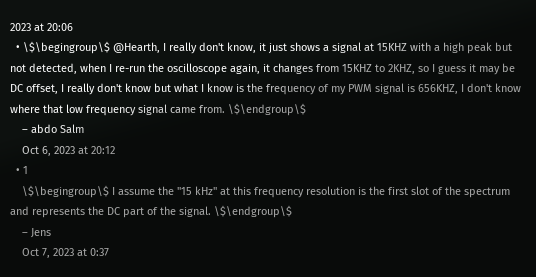2023 at 20:06
  • \$\begingroup\$ @Hearth, I really don't know, it just shows a signal at 15KHZ with a high peak but not detected, when I re-run the oscilloscope again, it changes from 15KHZ to 2KHZ, so I guess it may be DC offset, I really don't know but what I know is the frequency of my PWM signal is 656KHZ, I don't know where that low frequency signal came from. \$\endgroup\$
    – abdo Salm
    Oct 6, 2023 at 20:12
  • 1
    \$\begingroup\$ I assume the "15 kHz" at this frequency resolution is the first slot of the spectrum and represents the DC part of the signal. \$\endgroup\$
    – Jens
    Oct 7, 2023 at 0:37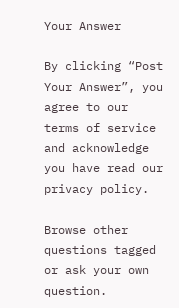Your Answer

By clicking “Post Your Answer”, you agree to our terms of service and acknowledge you have read our privacy policy.

Browse other questions tagged or ask your own question.